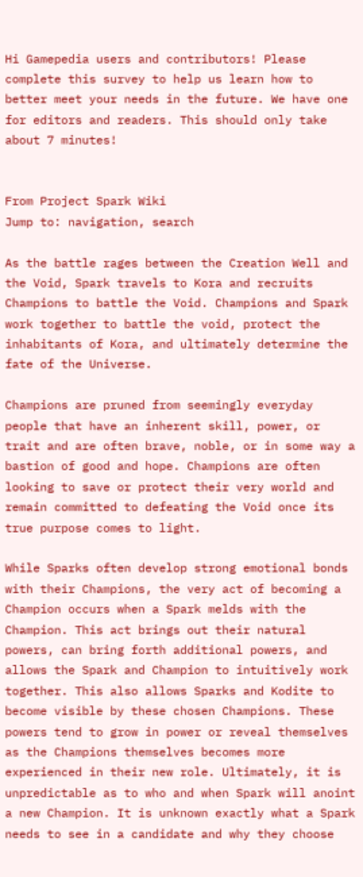Hi Gamepedia users and contributors! Please complete this survey to help us learn how to better meet your needs in the future. We have one for editors and readers. This should only take about 7 minutes!


From Project Spark Wiki
Jump to: navigation, search

As the battle rages between the Creation Well and the Void, Spark travels to Kora and recruits Champions to battle the Void. Champions and Spark work together to battle the void, protect the inhabitants of Kora, and ultimately determine the fate of the Universe.

Champions are pruned from seemingly everyday people that have an inherent skill, power, or trait and are often brave, noble, or in some way a bastion of good and hope. Champions are often looking to save or protect their very world and remain committed to defeating the Void once its true purpose comes to light.

While Sparks often develop strong emotional bonds with their Champions, the very act of becoming a Champion occurs when a Spark melds with the Champion. This act brings out their natural powers, can bring forth additional powers, and allows the Spark and Champion to intuitively work together. This also allows Sparks and Kodite to become visible by these chosen Champions. These powers tend to grow in power or reveal themselves as the Champions themselves becomes more experienced in their new role. Ultimately, it is unpredictable as to who and when Spark will anoint a new Champion. It is unknown exactly what a Spark needs to see in a candidate and why they choose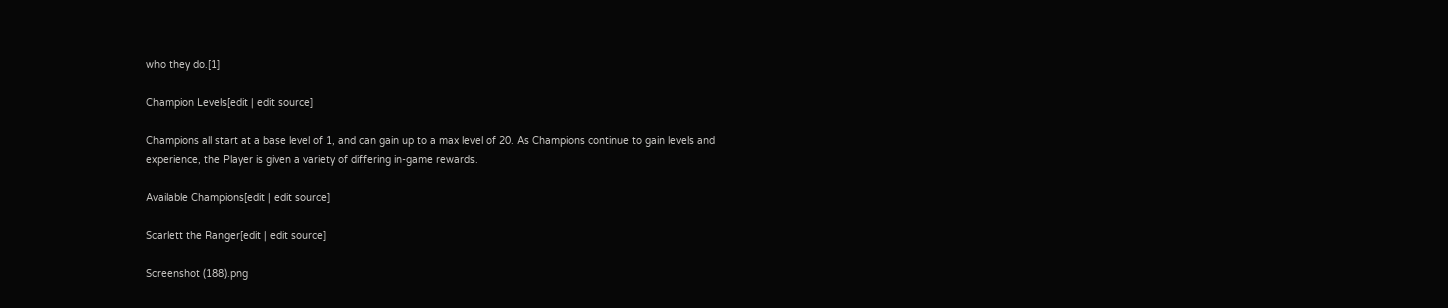who they do.[1]

Champion Levels[edit | edit source]

Champions all start at a base level of 1, and can gain up to a max level of 20. As Champions continue to gain levels and experience, the Player is given a variety of differing in-game rewards.

Available Champions[edit | edit source]

Scarlett the Ranger[edit | edit source]

Screenshot (188).png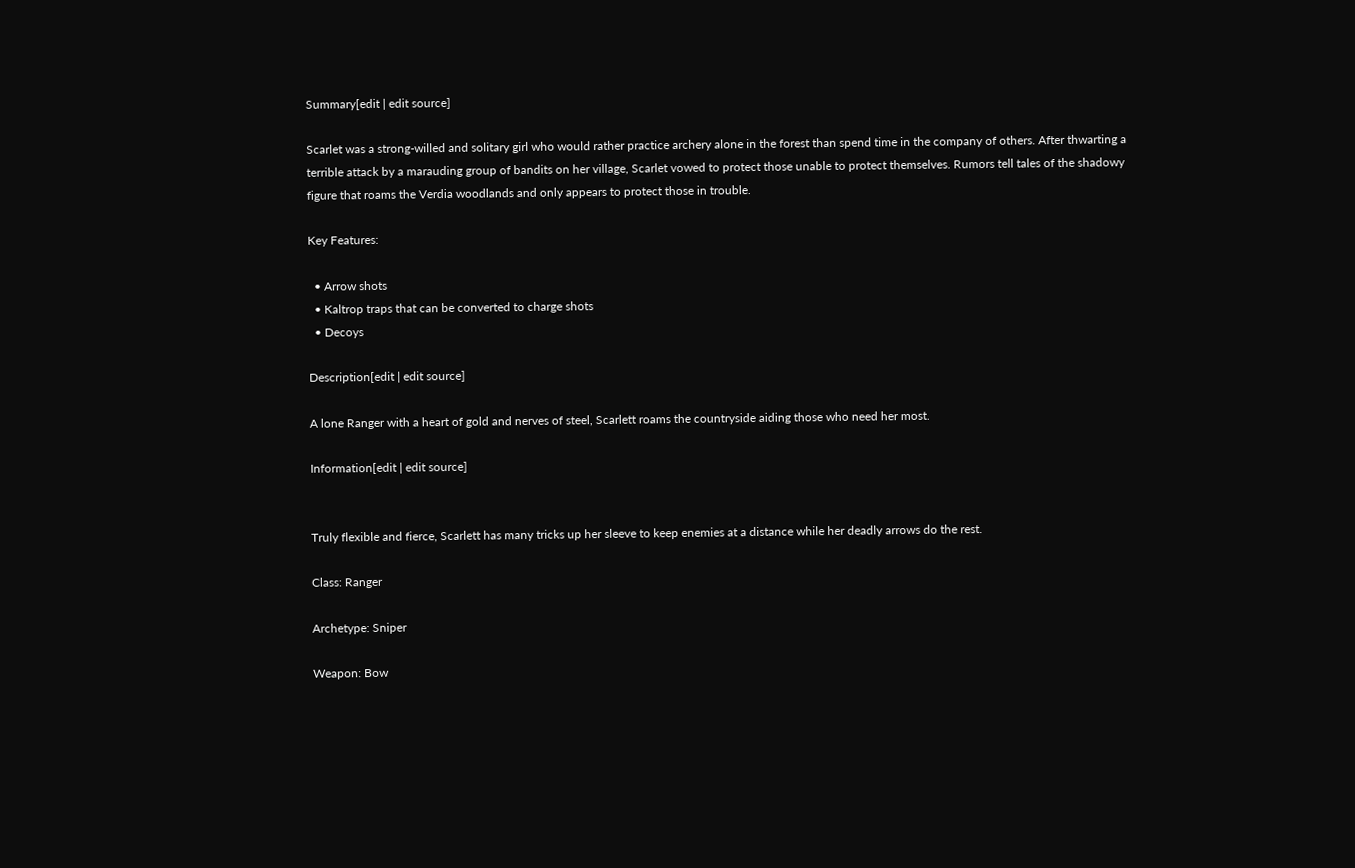Summary[edit | edit source]

Scarlet was a strong-willed and solitary girl who would rather practice archery alone in the forest than spend time in the company of others. After thwarting a terrible attack by a marauding group of bandits on her village, Scarlet vowed to protect those unable to protect themselves. Rumors tell tales of the shadowy figure that roams the Verdia woodlands and only appears to protect those in trouble.

Key Features:

  • Arrow shots
  • Kaltrop traps that can be converted to charge shots
  • Decoys

Description[edit | edit source]

A lone Ranger with a heart of gold and nerves of steel, Scarlett roams the countryside aiding those who need her most.

Information[edit | edit source]


Truly flexible and fierce, Scarlett has many tricks up her sleeve to keep enemies at a distance while her deadly arrows do the rest.

Class: Ranger

Archetype: Sniper

Weapon: Bow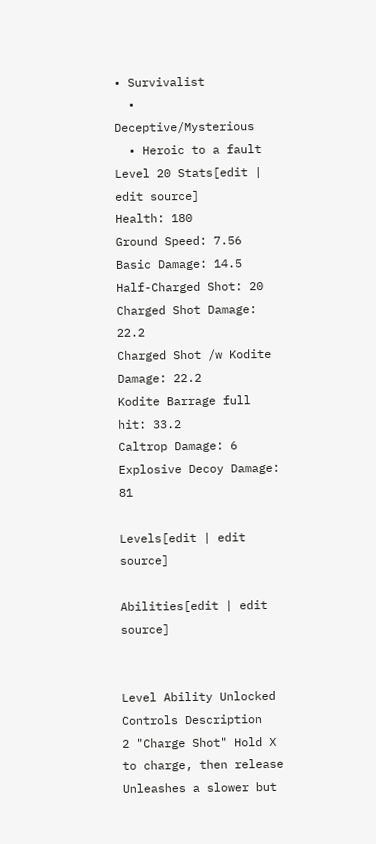• Survivalist
  • Deceptive/Mysterious
  • Heroic to a fault
Level 20 Stats[edit | edit source]
Health: 180
Ground Speed: 7.56
Basic Damage: 14.5
Half-Charged Shot: 20
Charged Shot Damage: 22.2
Charged Shot /w Kodite Damage: 22.2
Kodite Barrage full hit: 33.2
Caltrop Damage: 6
Explosive Decoy Damage: 81

Levels[edit | edit source]

Abilities[edit | edit source]


Level Ability Unlocked Controls Description
2 "Charge Shot" Hold X to charge, then release Unleashes a slower but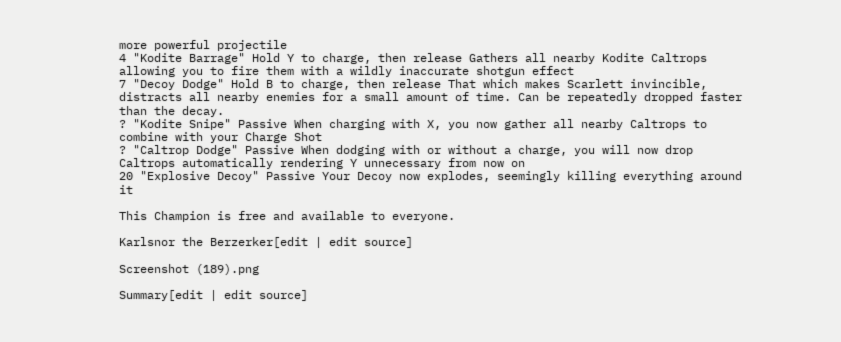more powerful projectile
4 "Kodite Barrage" Hold Y to charge, then release Gathers all nearby Kodite Caltrops allowing you to fire them with a wildly inaccurate shotgun effect
7 "Decoy Dodge" Hold B to charge, then release That which makes Scarlett invincible, distracts all nearby enemies for a small amount of time. Can be repeatedly dropped faster than the decay.
? "Kodite Snipe" Passive When charging with X, you now gather all nearby Caltrops to combine with your Charge Shot
? "Caltrop Dodge" Passive When dodging with or without a charge, you will now drop Caltrops automatically rendering Y unnecessary from now on
20 "Explosive Decoy" Passive Your Decoy now explodes, seemingly killing everything around it

This Champion is free and available to everyone.

Karlsnor the Berzerker[edit | edit source]

Screenshot (189).png

Summary[edit | edit source]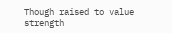Though raised to value strength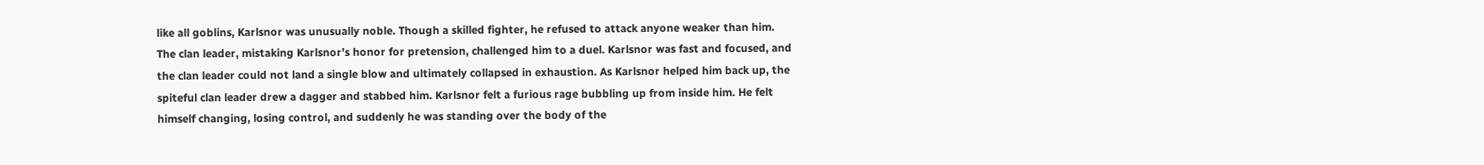like all goblins, Karlsnor was unusually noble. Though a skilled fighter, he refused to attack anyone weaker than him. The clan leader, mistaking Karlsnor’s honor for pretension, challenged him to a duel. Karlsnor was fast and focused, and the clan leader could not land a single blow and ultimately collapsed in exhaustion. As Karlsnor helped him back up, the spiteful clan leader drew a dagger and stabbed him. Karlsnor felt a furious rage bubbling up from inside him. He felt himself changing, losing control, and suddenly he was standing over the body of the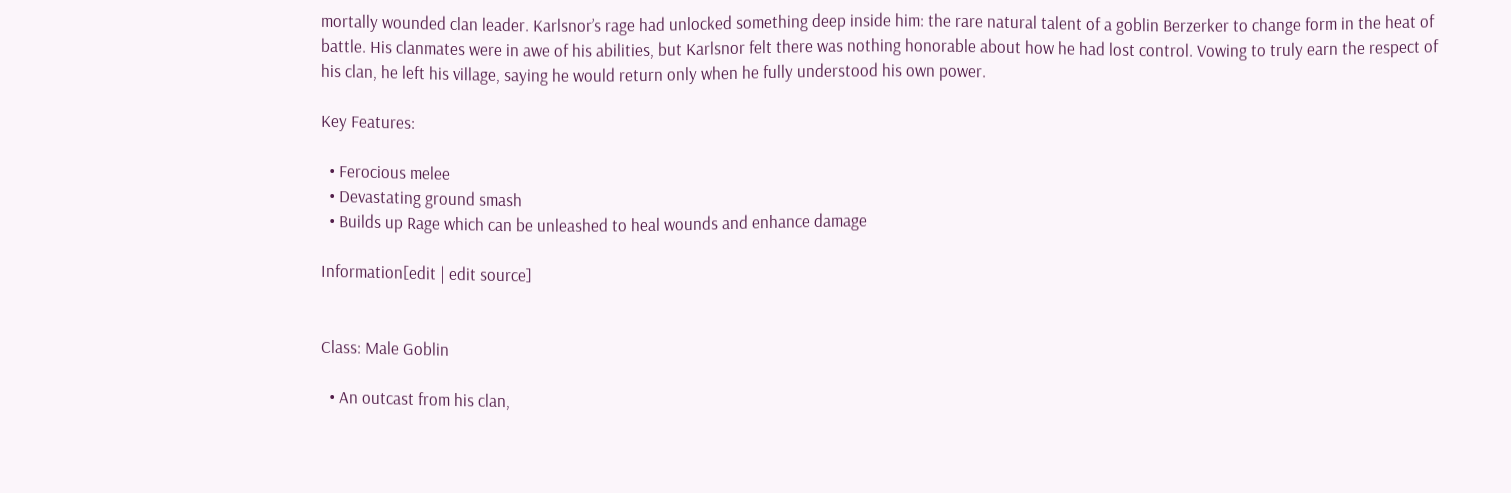mortally wounded clan leader. Karlsnor’s rage had unlocked something deep inside him: the rare natural talent of a goblin Berzerker to change form in the heat of battle. His clanmates were in awe of his abilities, but Karlsnor felt there was nothing honorable about how he had lost control. Vowing to truly earn the respect of his clan, he left his village, saying he would return only when he fully understood his own power.

Key Features:

  • Ferocious melee
  • Devastating ground smash
  • Builds up Rage which can be unleashed to heal wounds and enhance damage

Information[edit | edit source]


Class: Male Goblin

  • An outcast from his clan,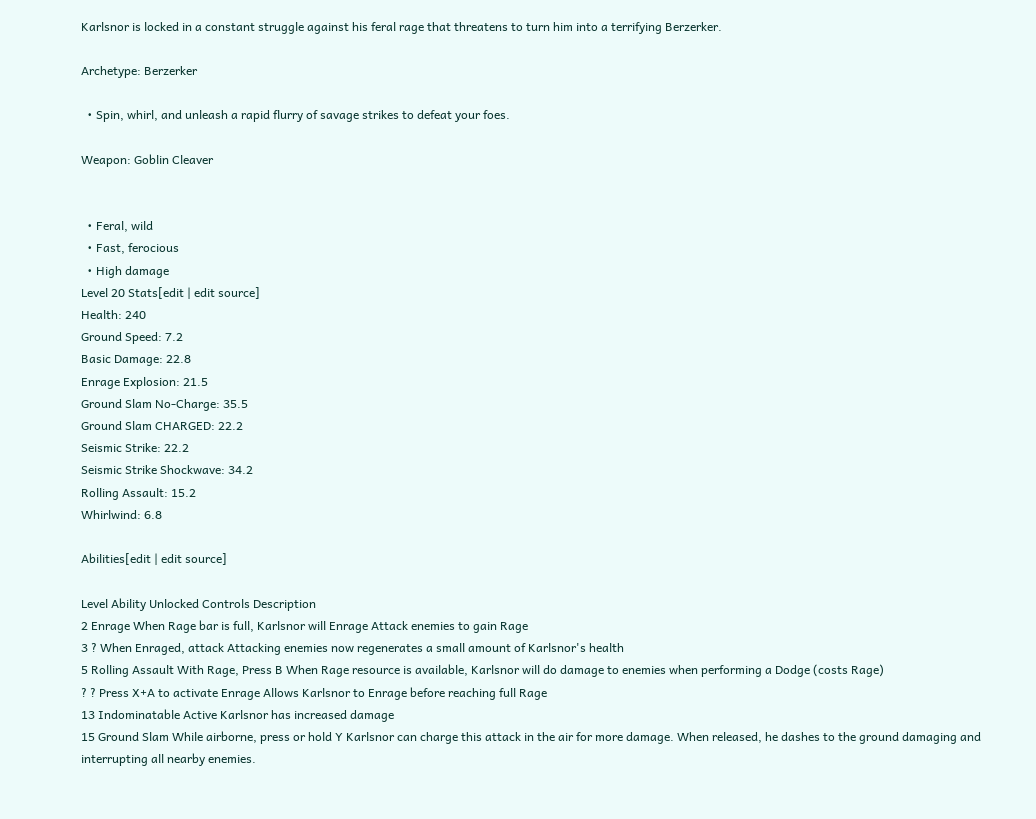Karlsnor is locked in a constant struggle against his feral rage that threatens to turn him into a terrifying Berzerker.

Archetype: Berzerker

  • Spin, whirl, and unleash a rapid flurry of savage strikes to defeat your foes.

Weapon: Goblin Cleaver


  • Feral, wild
  • Fast, ferocious
  • High damage
Level 20 Stats[edit | edit source]
Health: 240
Ground Speed: 7.2
Basic Damage: 22.8
Enrage Explosion: 21.5
Ground Slam No-Charge: 35.5
Ground Slam CHARGED: 22.2
Seismic Strike: 22.2
Seismic Strike Shockwave: 34.2
Rolling Assault: 15.2
Whirlwind: 6.8

Abilities[edit | edit source]

Level Ability Unlocked Controls Description
2 Enrage When Rage bar is full, Karlsnor will Enrage Attack enemies to gain Rage
3 ? When Enraged, attack Attacking enemies now regenerates a small amount of Karlsnor's health
5 Rolling Assault With Rage, Press B When Rage resource is available, Karlsnor will do damage to enemies when performing a Dodge (costs Rage)
? ? Press X+A to activate Enrage Allows Karlsnor to Enrage before reaching full Rage
13 Indominatable Active Karlsnor has increased damage
15 Ground Slam While airborne, press or hold Y Karlsnor can charge this attack in the air for more damage. When released, he dashes to the ground damaging and interrupting all nearby enemies.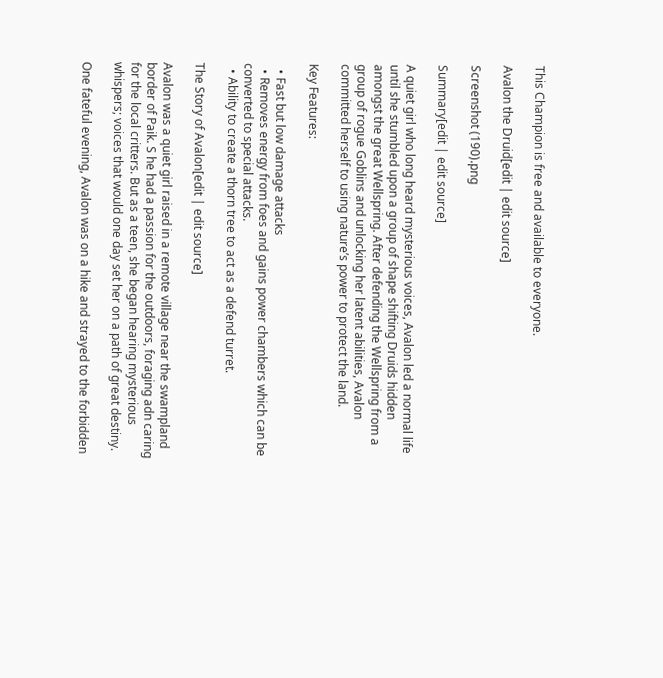This Champion is free and available to everyone.

Avalon the Druid[edit | edit source]

Screenshot (190).png

Summary[edit | edit source]

A quiet girl who long heard mysterious voices, Avalon led a normal life until she stumbled upon a group of shape shifting Druids hidden amongst the great Wellspring. After defending the Wellspring from a group of rogue Goblins and unlocking her latent abilities, Avalon committed herself to using nature’s power to protect the land.

Key Features:

  • Fast but low damage attacks
  • Removes energy from foes and gains power chambers which can be converted to special attacks.
  • Ability to create a thorn tree to act as a defend turret.

The Story of Avalon[edit | edit source]

Avalon was a quiet girl raised in a remote village near the swampland border of Paik. S he had a passion for the outdoors, foraging adn caring for the local critters. But as a teen, she began hearing mysterious whispers; voices that would one day set her on a path of great destiny.

One fateful evening, Avalon was on a hike and strayed to the forbidden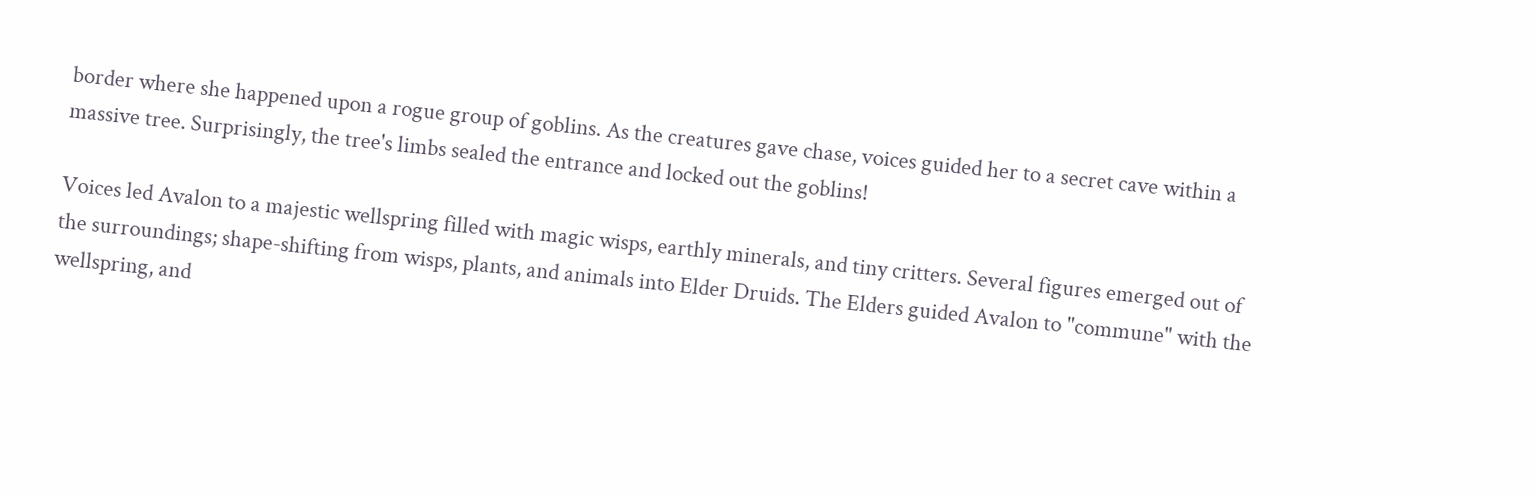border where she happened upon a rogue group of goblins. As the creatures gave chase, voices guided her to a secret cave within a massive tree. Surprisingly, the tree's limbs sealed the entrance and locked out the goblins!

Voices led Avalon to a majestic wellspring filled with magic wisps, earthly minerals, and tiny critters. Several figures emerged out of the surroundings; shape-shifting from wisps, plants, and animals into Elder Druids. The Elders guided Avalon to "commune" with the wellspring, and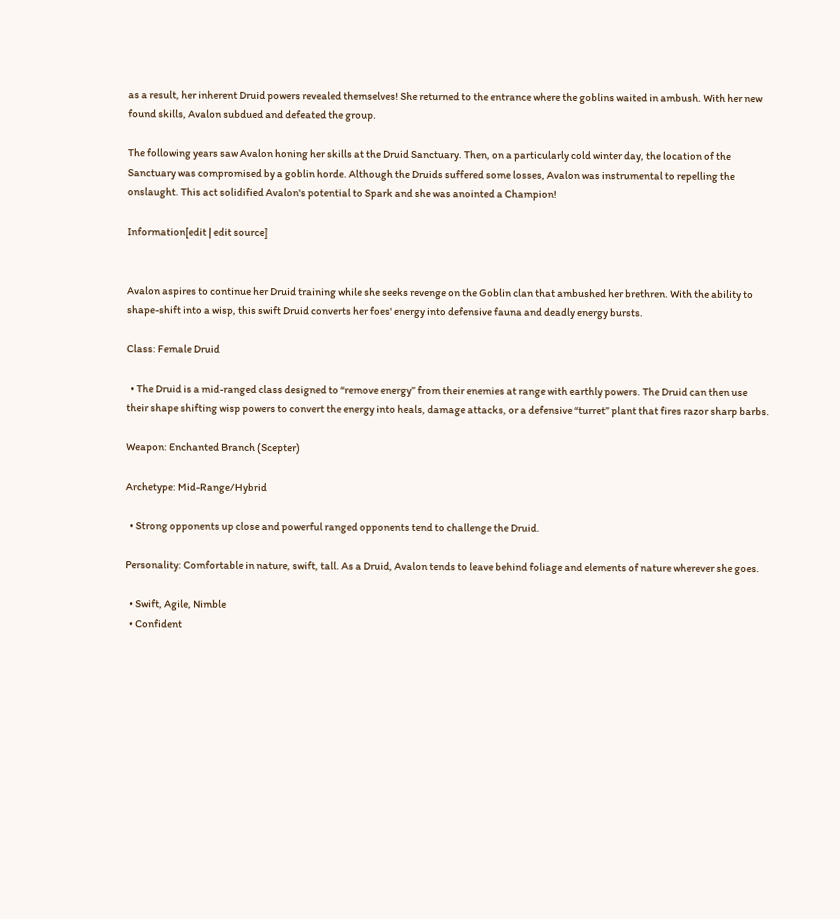as a result, her inherent Druid powers revealed themselves! She returned to the entrance where the goblins waited in ambush. With her new found skills, Avalon subdued and defeated the group.

The following years saw Avalon honing her skills at the Druid Sanctuary. Then, on a particularly cold winter day, the location of the Sanctuary was compromised by a goblin horde. Although the Druids suffered some losses, Avalon was instrumental to repelling the onslaught. This act solidified Avalon's potential to Spark and she was anointed a Champion!

Information[edit | edit source]


Avalon aspires to continue her Druid training while she seeks revenge on the Goblin clan that ambushed her brethren. With the ability to shape-shift into a wisp, this swift Druid converts her foes' energy into defensive fauna and deadly energy bursts.

Class: Female Druid

  • The Druid is a mid-ranged class designed to “remove energy” from their enemies at range with earthly powers. The Druid can then use their shape shifting wisp powers to convert the energy into heals, damage attacks, or a defensive “turret” plant that fires razor sharp barbs.

Weapon: Enchanted Branch (Scepter)

Archetype: Mid-Range/Hybrid

  • Strong opponents up close and powerful ranged opponents tend to challenge the Druid.

Personality: Comfortable in nature, swift, tall. As a Druid, Avalon tends to leave behind foliage and elements of nature wherever she goes.

  • Swift, Agile, Nimble
  • Confident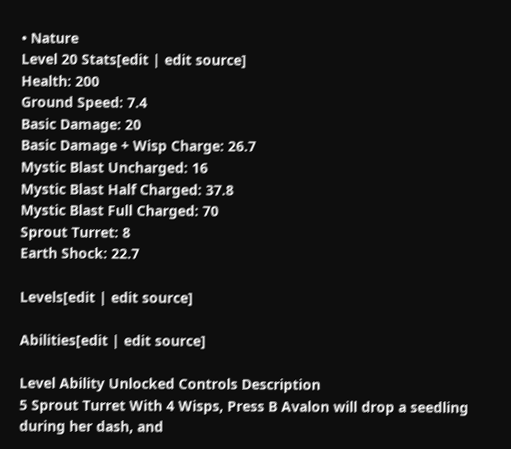• Nature
Level 20 Stats[edit | edit source]
Health: 200
Ground Speed: 7.4
Basic Damage: 20
Basic Damage + Wisp Charge: 26.7
Mystic Blast Uncharged: 16
Mystic Blast Half Charged: 37.8
Mystic Blast Full Charged: 70
Sprout Turret: 8
Earth Shock: 22.7

Levels[edit | edit source]

Abilities[edit | edit source]

Level Ability Unlocked Controls Description
5 Sprout Turret With 4 Wisps, Press B Avalon will drop a seedling during her dash, and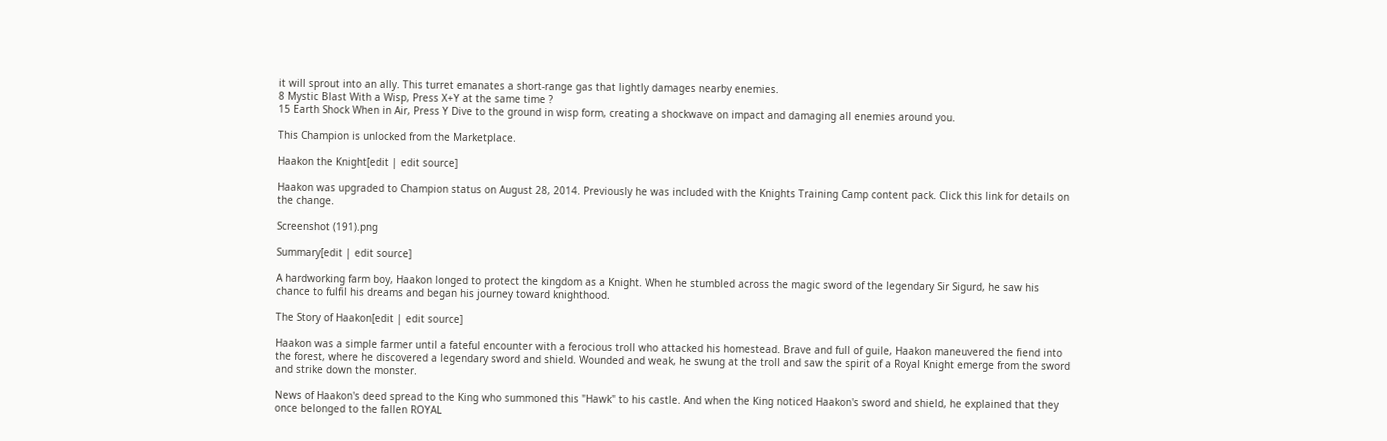it will sprout into an ally. This turret emanates a short-range gas that lightly damages nearby enemies.
8 Mystic Blast With a Wisp, Press X+Y at the same time ?
15 Earth Shock When in Air, Press Y Dive to the ground in wisp form, creating a shockwave on impact and damaging all enemies around you.

This Champion is unlocked from the Marketplace.

Haakon the Knight[edit | edit source]

Haakon was upgraded to Champion status on August 28, 2014. Previously he was included with the Knights Training Camp content pack. Click this link for details on the change.

Screenshot (191).png

Summary[edit | edit source]

A hardworking farm boy, Haakon longed to protect the kingdom as a Knight. When he stumbled across the magic sword of the legendary Sir Sigurd, he saw his chance to fulfil his dreams and began his journey toward knighthood.

The Story of Haakon[edit | edit source]

Haakon was a simple farmer until a fateful encounter with a ferocious troll who attacked his homestead. Brave and full of guile, Haakon maneuvered the fiend into the forest, where he discovered a legendary sword and shield. Wounded and weak, he swung at the troll and saw the spirit of a Royal Knight emerge from the sword and strike down the monster.

News of Haakon's deed spread to the King who summoned this "Hawk" to his castle. And when the King noticed Haakon's sword and shield, he explained that they once belonged to the fallen ROYAL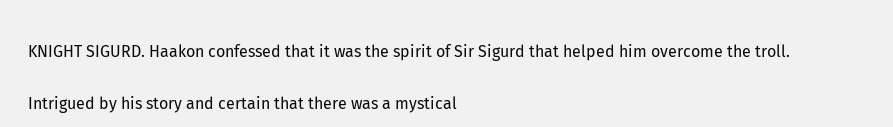KNIGHT SIGURD. Haakon confessed that it was the spirit of Sir Sigurd that helped him overcome the troll.

Intrigued by his story and certain that there was a mystical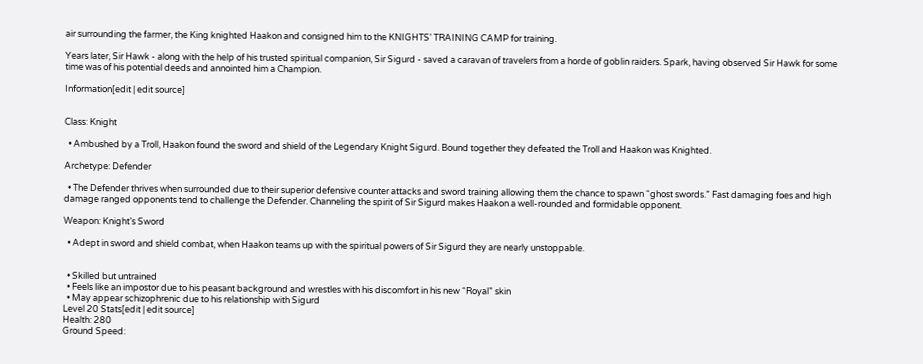air surrounding the farmer, the King knighted Haakon and consigned him to the KNIGHTS' TRAINING CAMP for training.

Years later, Sir Hawk - along with the help of his trusted spiritual companion, Sir Sigurd - saved a caravan of travelers from a horde of goblin raiders. Spark, having observed Sir Hawk for some time was of his potential deeds and annointed him a Champion.

Information[edit | edit source]


Class: Knight

  • Ambushed by a Troll, Haakon found the sword and shield of the Legendary Knight Sigurd. Bound together they defeated the Troll and Haakon was Knighted.

Archetype: Defender

  • The Defender thrives when surrounded due to their superior defensive counter attacks and sword training allowing them the chance to spawn “ghost swords.” Fast damaging foes and high damage ranged opponents tend to challenge the Defender. Channeling the spirit of Sir Sigurd makes Haakon a well-rounded and formidable opponent.

Weapon: Knight’s Sword

  • Adept in sword and shield combat, when Haakon teams up with the spiritual powers of Sir Sigurd they are nearly unstoppable.


  • Skilled but untrained
  • Feels like an impostor due to his peasant background and wrestles with his discomfort in his new “Royal” skin
  • May appear schizophrenic due to his relationship with Sigurd
Level 20 Stats[edit | edit source]
Health: 280
Ground Speed: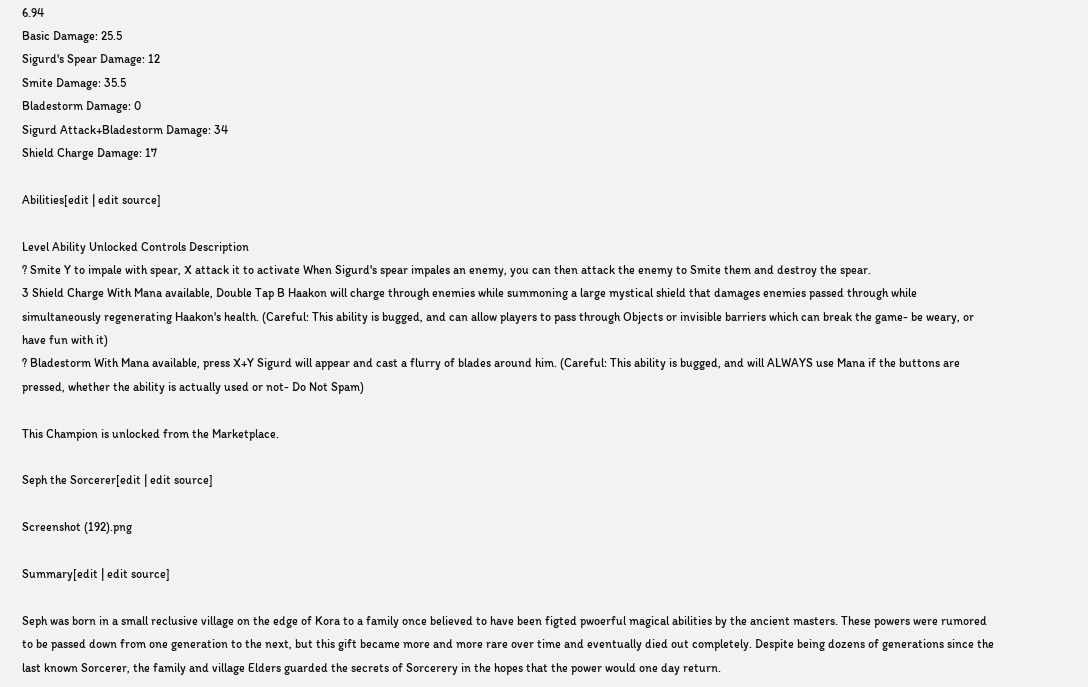6.94
Basic Damage: 25.5
Sigurd's Spear Damage: 12
Smite Damage: 35.5
Bladestorm Damage: 0
Sigurd Attack+Bladestorm Damage: 34
Shield Charge Damage: 17

Abilities[edit | edit source]

Level Ability Unlocked Controls Description
? Smite Y to impale with spear, X attack it to activate When Sigurd's spear impales an enemy, you can then attack the enemy to Smite them and destroy the spear.
3 Shield Charge With Mana available, Double Tap B Haakon will charge through enemies while summoning a large mystical shield that damages enemies passed through while simultaneously regenerating Haakon's health. (Careful: This ability is bugged, and can allow players to pass through Objects or invisible barriers which can break the game- be weary, or have fun with it)
? Bladestorm With Mana available, press X+Y Sigurd will appear and cast a flurry of blades around him. (Careful: This ability is bugged, and will ALWAYS use Mana if the buttons are pressed, whether the ability is actually used or not- Do Not Spam)

This Champion is unlocked from the Marketplace.

Seph the Sorcerer[edit | edit source]

Screenshot (192).png

Summary[edit | edit source]

Seph was born in a small reclusive village on the edge of Kora to a family once believed to have been figted pwoerful magical abilities by the ancient masters. These powers were rumored to be passed down from one generation to the next, but this gift became more and more rare over time and eventually died out completely. Despite being dozens of generations since the last known Sorcerer, the family and village Elders guarded the secrets of Sorcerery in the hopes that the power would one day return.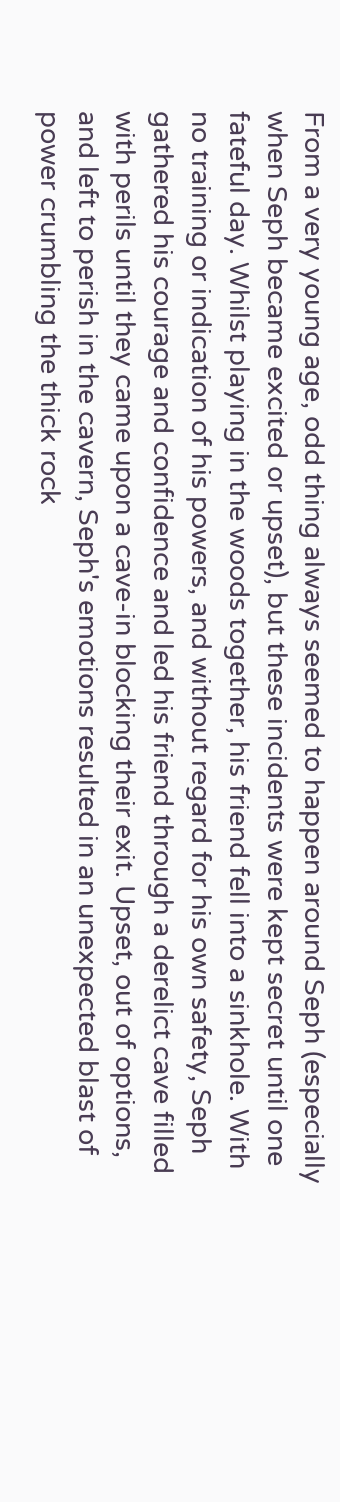From a very young age, odd thing always seemed to happen around Seph (especially when Seph became excited or upset), but these incidents were kept secret until one fateful day. Whilst playing in the woods together, his friend fell into a sinkhole. With no training or indication of his powers, and without regard for his own safety, Seph gathered his courage and confidence and led his friend through a derelict cave filled with perils until they came upon a cave-in blocking their exit. Upset, out of options, and left to perish in the cavern, Seph's emotions resulted in an unexpected blast of power crumbling the thick rock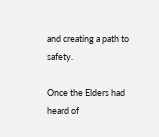and creating a path to safety.

Once the Elders had heard of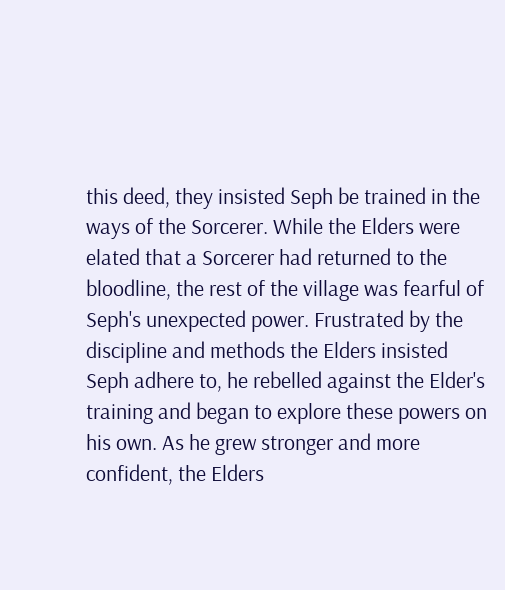this deed, they insisted Seph be trained in the ways of the Sorcerer. While the Elders were elated that a Sorcerer had returned to the bloodline, the rest of the village was fearful of Seph's unexpected power. Frustrated by the discipline and methods the Elders insisted Seph adhere to, he rebelled against the Elder's training and began to explore these powers on his own. As he grew stronger and more confident, the Elders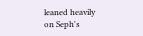leaned heavily on Seph's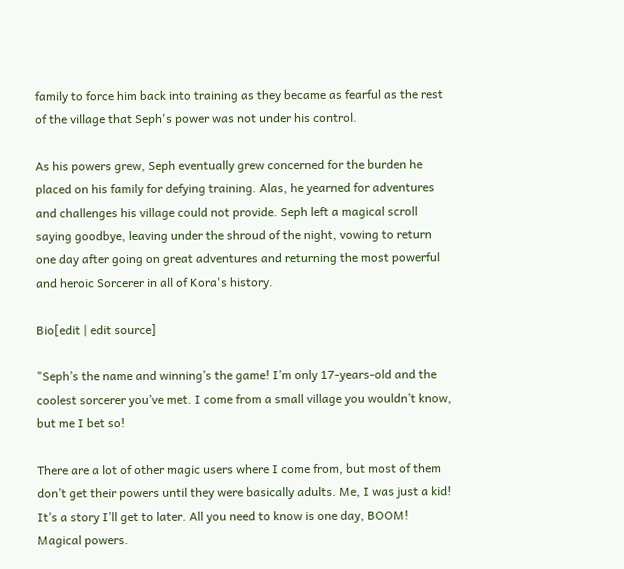family to force him back into training as they became as fearful as the rest of the village that Seph's power was not under his control.

As his powers grew, Seph eventually grew concerned for the burden he placed on his family for defying training. Alas, he yearned for adventures and challenges his village could not provide. Seph left a magical scroll saying goodbye, leaving under the shroud of the night, vowing to return one day after going on great adventures and returning the most powerful and heroic Sorcerer in all of Kora's history.

Bio[edit | edit source]

"Seph’s the name and winning’s the game! I’m only 17-years-old and the coolest sorcerer you’ve met. I come from a small village you wouldn’t know, but me I bet so!

There are a lot of other magic users where I come from, but most of them don’t get their powers until they were basically adults. Me, I was just a kid! It’s a story I’ll get to later. All you need to know is one day, BOOM! Magical powers.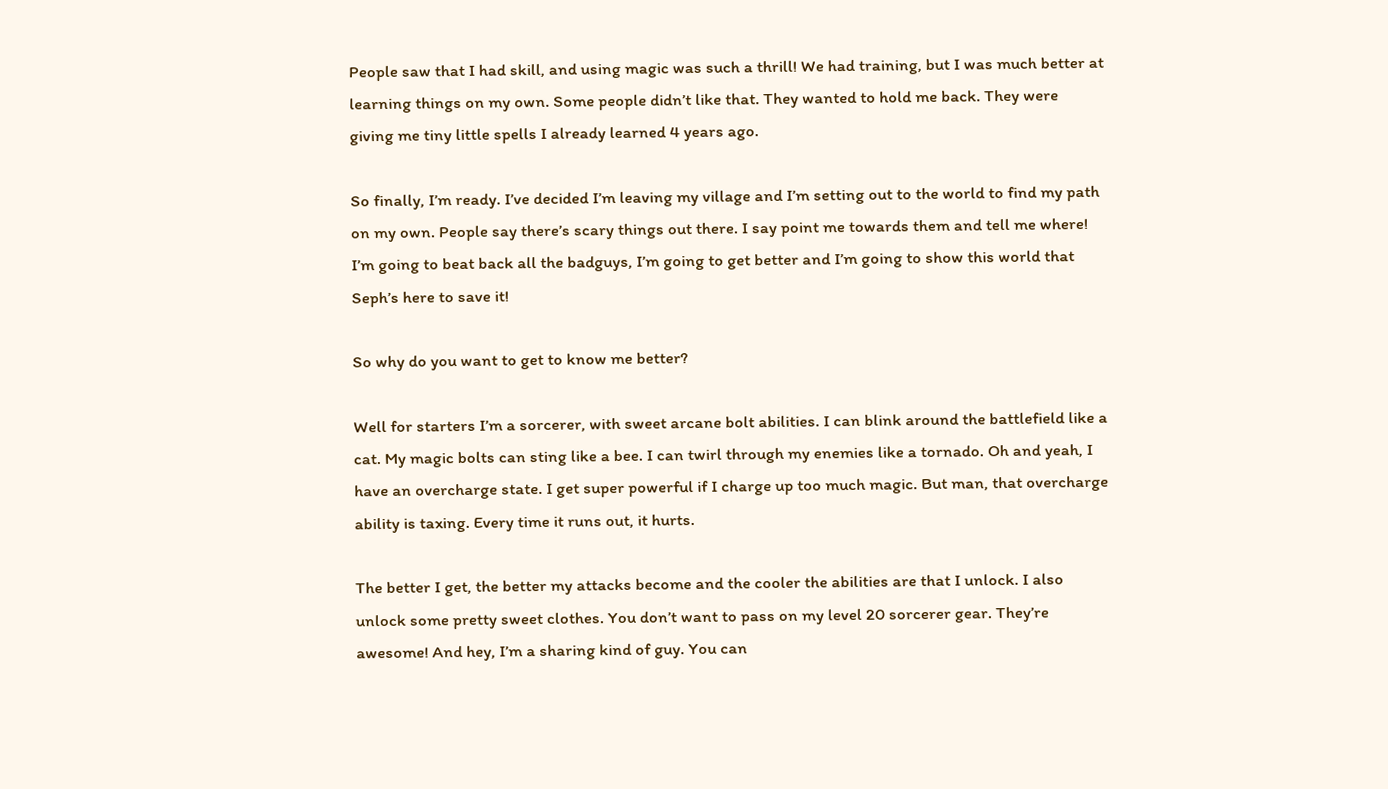People saw that I had skill, and using magic was such a thrill! We had training, but I was much better at learning things on my own. Some people didn’t like that. They wanted to hold me back. They were giving me tiny little spells I already learned 4 years ago.

So finally, I’m ready. I’ve decided I’m leaving my village and I’m setting out to the world to find my path on my own. People say there’s scary things out there. I say point me towards them and tell me where! I’m going to beat back all the badguys, I’m going to get better and I’m going to show this world that Seph’s here to save it!

So why do you want to get to know me better?

Well for starters I’m a sorcerer, with sweet arcane bolt abilities. I can blink around the battlefield like a cat. My magic bolts can sting like a bee. I can twirl through my enemies like a tornado. Oh and yeah, I have an overcharge state. I get super powerful if I charge up too much magic. But man, that overcharge ability is taxing. Every time it runs out, it hurts.

The better I get, the better my attacks become and the cooler the abilities are that I unlock. I also unlock some pretty sweet clothes. You don’t want to pass on my level 20 sorcerer gear. They’re awesome! And hey, I’m a sharing kind of guy. You can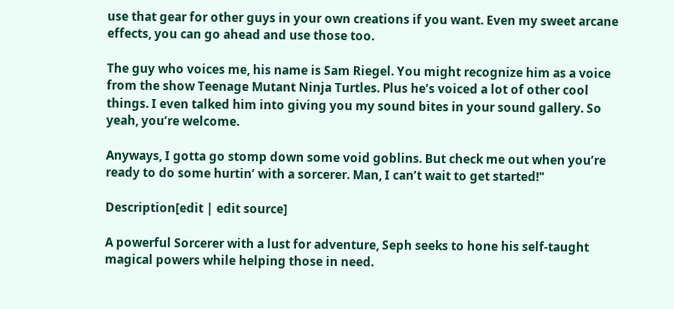use that gear for other guys in your own creations if you want. Even my sweet arcane effects, you can go ahead and use those too.

The guy who voices me, his name is Sam Riegel. You might recognize him as a voice from the show Teenage Mutant Ninja Turtles. Plus he’s voiced a lot of other cool things. I even talked him into giving you my sound bites in your sound gallery. So yeah, you’re welcome.

Anyways, I gotta go stomp down some void goblins. But check me out when you’re ready to do some hurtin’ with a sorcerer. Man, I can’t wait to get started!"

Description[edit | edit source]

A powerful Sorcerer with a lust for adventure, Seph seeks to hone his self-taught magical powers while helping those in need.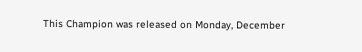This Champion was released on Monday, December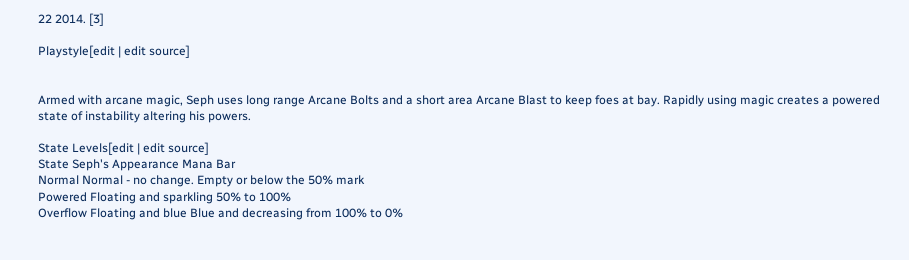22 2014. [3]

Playstyle[edit | edit source]


Armed with arcane magic, Seph uses long range Arcane Bolts and a short area Arcane Blast to keep foes at bay. Rapidly using magic creates a powered state of instability altering his powers.

State Levels[edit | edit source]
State Seph's Appearance Mana Bar
Normal Normal - no change. Empty or below the 50% mark
Powered Floating and sparkling 50% to 100%
Overflow Floating and blue Blue and decreasing from 100% to 0%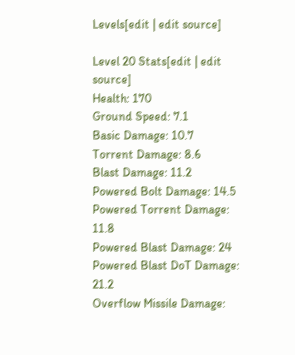Levels[edit | edit source]

Level 20 Stats[edit | edit source]
Health: 170
Ground Speed: 7.1
Basic Damage: 10.7
Torrent Damage: 8.6
Blast Damage: 11.2
Powered Bolt Damage: 14.5
Powered Torrent Damage: 11.8
Powered Blast Damage: 24
Powered Blast DoT Damage: 21.2
Overflow Missile Damage: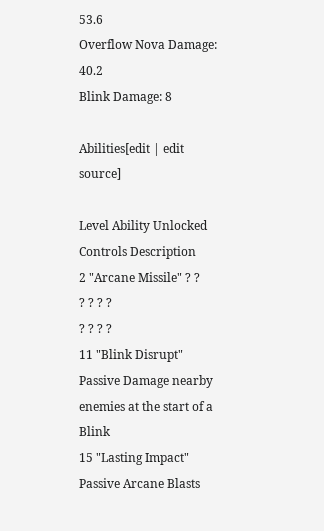53.6
Overflow Nova Damage: 40.2
Blink Damage: 8

Abilities[edit | edit source]

Level Ability Unlocked Controls Description
2 "Arcane Missile" ? ?
? ? ? ?
? ? ? ?
11 "Blink Disrupt" Passive Damage nearby enemies at the start of a Blink
15 "Lasting Impact" Passive Arcane Blasts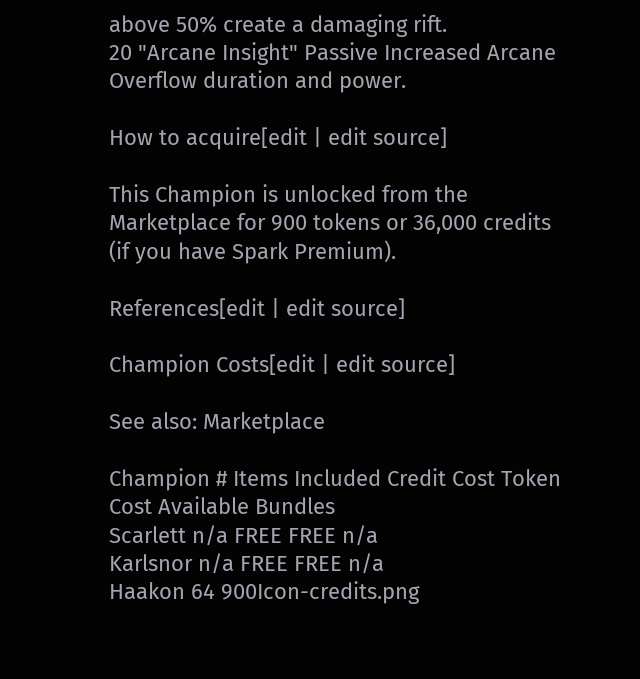above 50% create a damaging rift.
20 "Arcane Insight" Passive Increased Arcane Overflow duration and power.

How to acquire[edit | edit source]

This Champion is unlocked from the Marketplace for 900 tokens or 36,000 credits (if you have Spark Premium).

References[edit | edit source]

Champion Costs[edit | edit source]

See also: Marketplace

Champion # Items Included Credit Cost Token Cost Available Bundles
Scarlett n/a FREE FREE n/a
Karlsnor n/a FREE FREE n/a
Haakon 64 900Icon-credits.png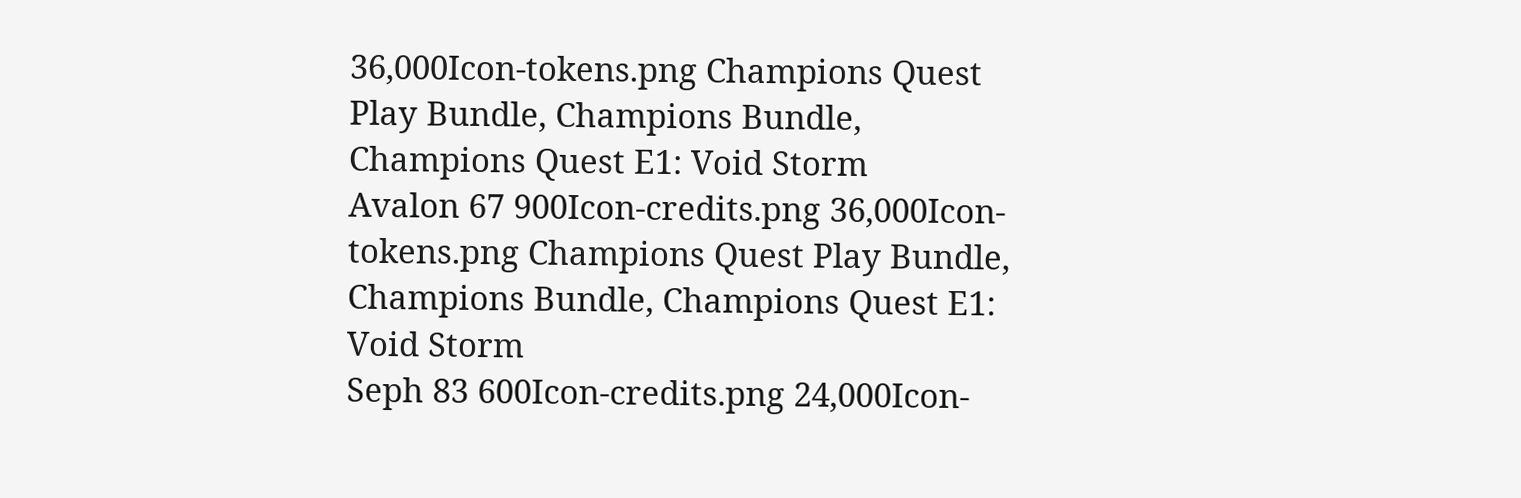36,000Icon-tokens.png Champions Quest Play Bundle, Champions Bundle, Champions Quest E1: Void Storm
Avalon 67 900Icon-credits.png 36,000Icon-tokens.png Champions Quest Play Bundle, Champions Bundle, Champions Quest E1: Void Storm
Seph 83 600Icon-credits.png 24,000Icon-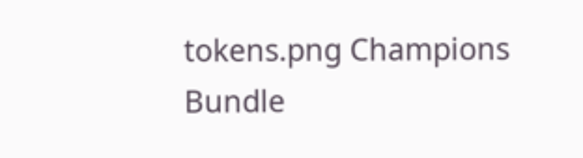tokens.png Champions Bundle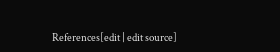References[edit | edit source]